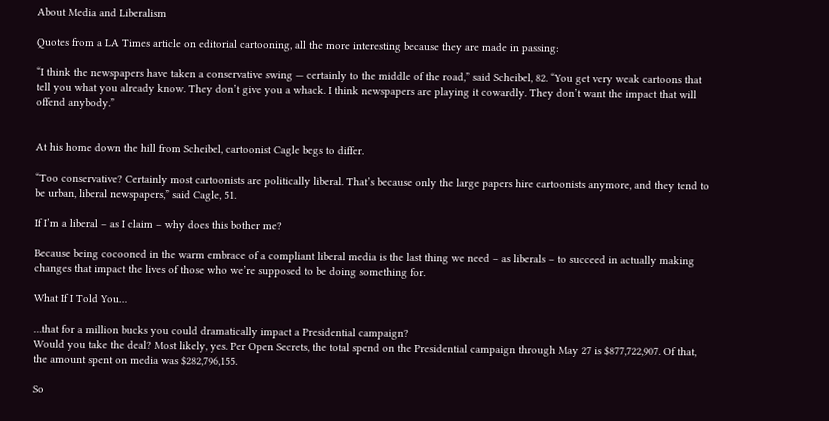About Media and Liberalism

Quotes from a LA Times article on editorial cartooning, all the more interesting because they are made in passing:

“I think the newspapers have taken a conservative swing — certainly to the middle of the road,” said Scheibel, 82. “You get very weak cartoons that tell you what you already know. They don’t give you a whack. I think newspapers are playing it cowardly. They don’t want the impact that will offend anybody.”


At his home down the hill from Scheibel, cartoonist Cagle begs to differ.

“Too conservative? Certainly most cartoonists are politically liberal. That’s because only the large papers hire cartoonists anymore, and they tend to be urban, liberal newspapers,” said Cagle, 51.

If I’m a liberal – as I claim – why does this bother me?

Because being cocooned in the warm embrace of a compliant liberal media is the last thing we need – as liberals – to succeed in actually making changes that impact the lives of those who we’re supposed to be doing something for.

What If I Told You…

…that for a million bucks you could dramatically impact a Presidential campaign?
Would you take the deal? Most likely, yes. Per Open Secrets, the total spend on the Presidential campaign through May 27 is $877,722,907. Of that, the amount spent on media was $282,796,155.

So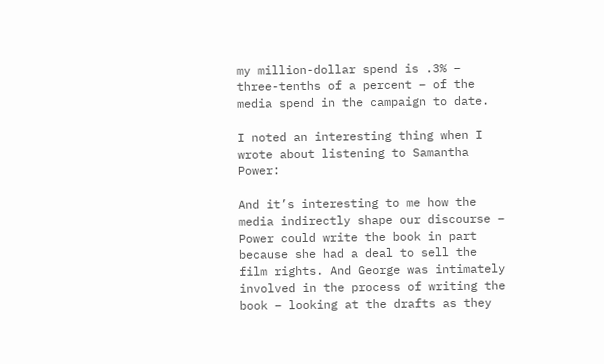my million-dollar spend is .3% – three-tenths of a percent – of the media spend in the campaign to date.

I noted an interesting thing when I wrote about listening to Samantha Power:

And it’s interesting to me how the media indirectly shape our discourse – Power could write the book in part because she had a deal to sell the film rights. And George was intimately involved in the process of writing the book – looking at the drafts as they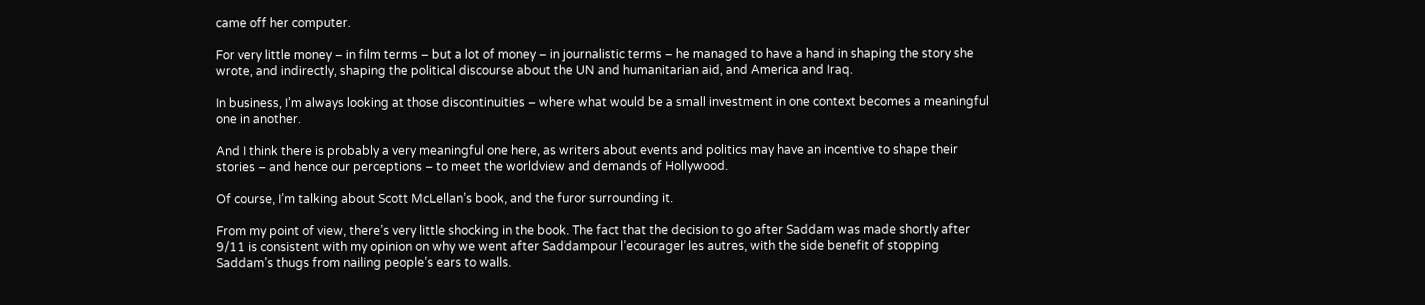came off her computer.

For very little money – in film terms – but a lot of money – in journalistic terms – he managed to have a hand in shaping the story she wrote, and indirectly, shaping the political discourse about the UN and humanitarian aid, and America and Iraq.

In business, I’m always looking at those discontinuities – where what would be a small investment in one context becomes a meaningful one in another.

And I think there is probably a very meaningful one here, as writers about events and politics may have an incentive to shape their stories – and hence our perceptions – to meet the worldview and demands of Hollywood.

Of course, I’m talking about Scott McLellan’s book, and the furor surrounding it.

From my point of view, there’s very little shocking in the book. The fact that the decision to go after Saddam was made shortly after 9/11 is consistent with my opinion on why we went after Saddampour l’ecourager les autres, with the side benefit of stopping Saddam’s thugs from nailing people’s ears to walls.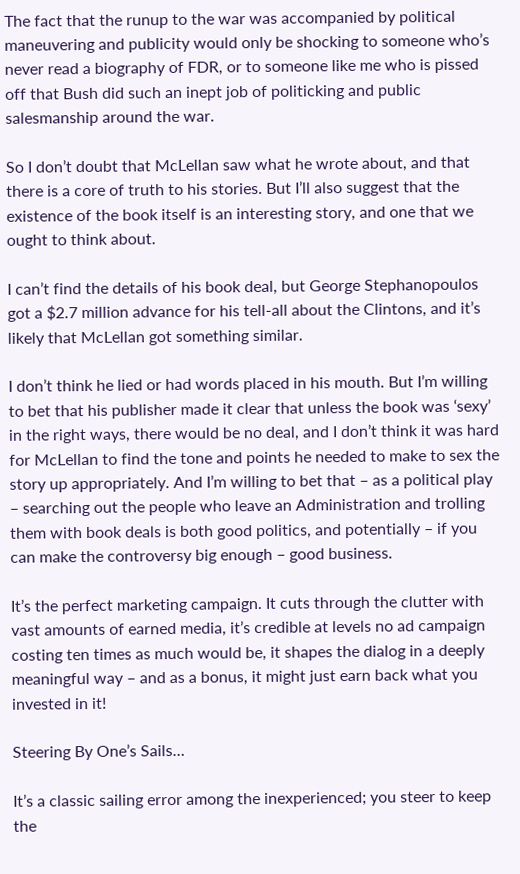The fact that the runup to the war was accompanied by political maneuvering and publicity would only be shocking to someone who’s never read a biography of FDR, or to someone like me who is pissed off that Bush did such an inept job of politicking and public salesmanship around the war.

So I don’t doubt that McLellan saw what he wrote about, and that there is a core of truth to his stories. But I’ll also suggest that the existence of the book itself is an interesting story, and one that we ought to think about.

I can’t find the details of his book deal, but George Stephanopoulos got a $2.7 million advance for his tell-all about the Clintons, and it’s likely that McLellan got something similar.

I don’t think he lied or had words placed in his mouth. But I’m willing to bet that his publisher made it clear that unless the book was ‘sexy’ in the right ways, there would be no deal, and I don’t think it was hard for McLellan to find the tone and points he needed to make to sex the story up appropriately. And I’m willing to bet that – as a political play – searching out the people who leave an Administration and trolling them with book deals is both good politics, and potentially – if you can make the controversy big enough – good business.

It’s the perfect marketing campaign. It cuts through the clutter with vast amounts of earned media, it’s credible at levels no ad campaign costing ten times as much would be, it shapes the dialog in a deeply meaningful way – and as a bonus, it might just earn back what you invested in it!

Steering By One’s Sails…

It’s a classic sailing error among the inexperienced; you steer to keep the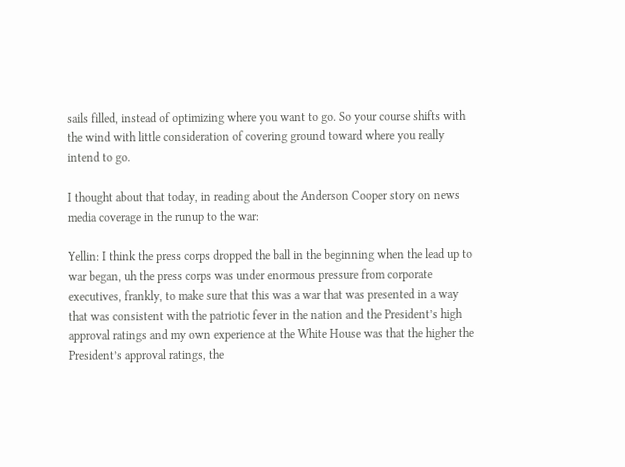sails filled, instead of optimizing where you want to go. So your course shifts with the wind with little consideration of covering ground toward where you really intend to go.

I thought about that today, in reading about the Anderson Cooper story on news media coverage in the runup to the war:

Yellin: I think the press corps dropped the ball in the beginning when the lead up to war began, uh the press corps was under enormous pressure from corporate executives, frankly, to make sure that this was a war that was presented in a way that was consistent with the patriotic fever in the nation and the President’s high approval ratings and my own experience at the White House was that the higher the President’s approval ratings, the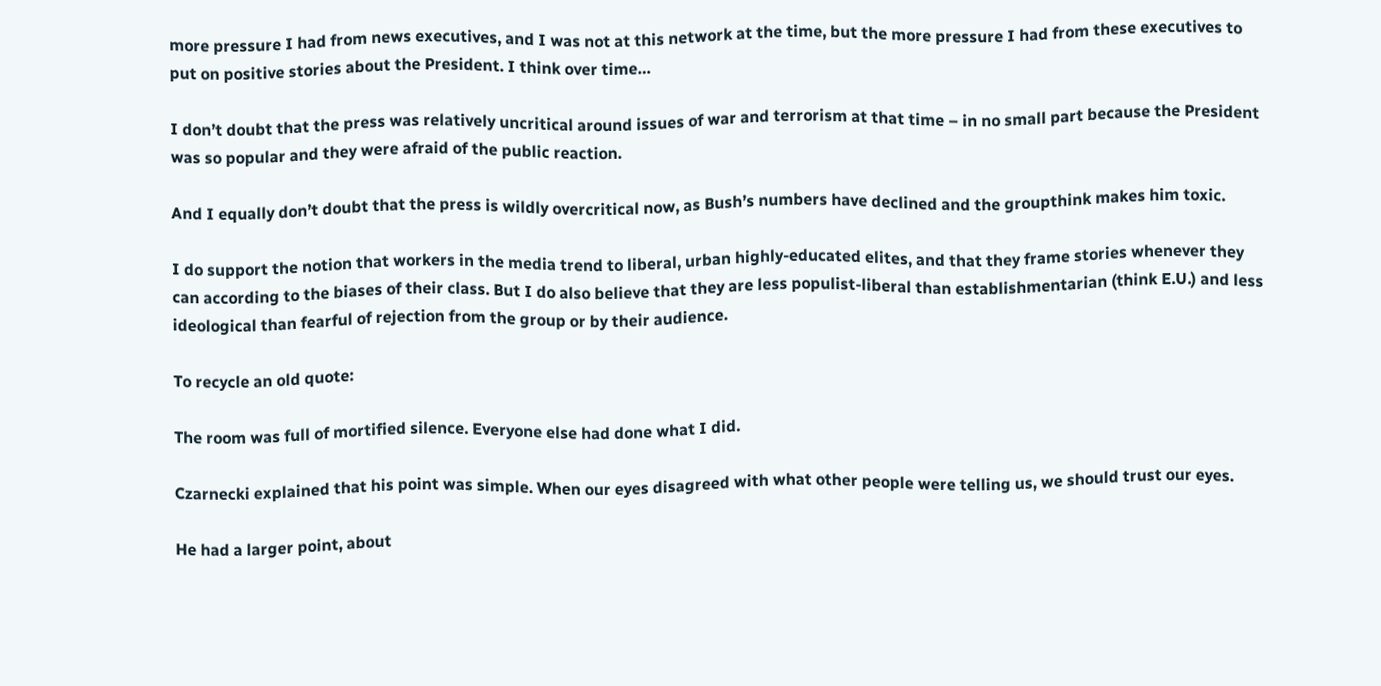more pressure I had from news executives, and I was not at this network at the time, but the more pressure I had from these executives to put on positive stories about the President. I think over time…

I don’t doubt that the press was relatively uncritical around issues of war and terrorism at that time – in no small part because the President was so popular and they were afraid of the public reaction.

And I equally don’t doubt that the press is wildly overcritical now, as Bush’s numbers have declined and the groupthink makes him toxic.

I do support the notion that workers in the media trend to liberal, urban highly-educated elites, and that they frame stories whenever they can according to the biases of their class. But I do also believe that they are less populist-liberal than establishmentarian (think E.U.) and less ideological than fearful of rejection from the group or by their audience.

To recycle an old quote:

The room was full of mortified silence. Everyone else had done what I did.

Czarnecki explained that his point was simple. When our eyes disagreed with what other people were telling us, we should trust our eyes.

He had a larger point, about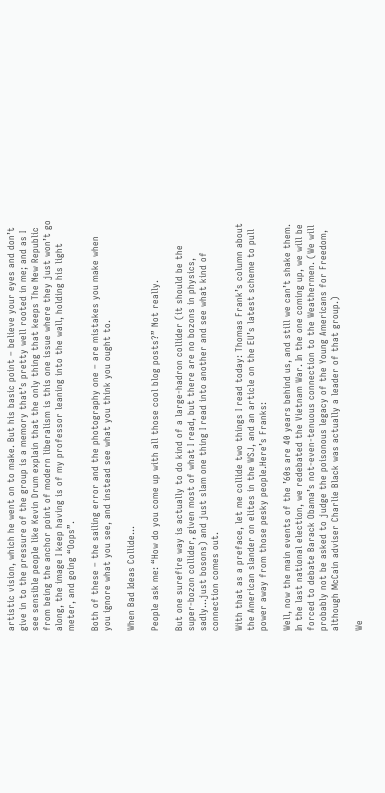artistic vision, which he went on to make. But his basic point – believe your eyes and don’t give in to the pressure of the group is a memory that’s pretty well rooted in me; and as I see sensible people like Kevin Drum explain that the only thing that keeps The New Republic from being the anchor point of modern liberalism is this one issue where they just won’t go along, the image I keep having is of my professor leaning into the wall, holding his light meter, and going “Oops”.

Both of these – the sailing error and the photography one – are mistakes you make when you ignore what you see, and instead see what you think you ought to.

When Bad Ideas Collide…

People ask me: “How do you come up with all those cool blog posts?” Not really.

But one surefire way is actually to do kind of a large-hadron collider (it should be the super-bozon collider, given most of what I read, but there are no bozons in physics, sadly…just bosons) and just slam one thing I read into another and see what kind of connection comes out.

With that as a preface, let me collide two things I read today: Thomas Frank’s column about the American slander on elites in the WSJ, and an article on the EU’s latest scheme to pull power away from those pesky people.Here’s Franks:

Well, now the main events of the ’60s are 40 years behind us, and still we can’t shake them. In the last national election, we redebated the Vietnam War. In the one coming up, we will be forced to debate Barack Obama’s not-even-tenuous connection to the Weathermen. (We will probably not be asked to judge the poisonous legacy of the Young Americans for Freedom, although McCain adviser Charlie Black was actually a leader of that group.)

We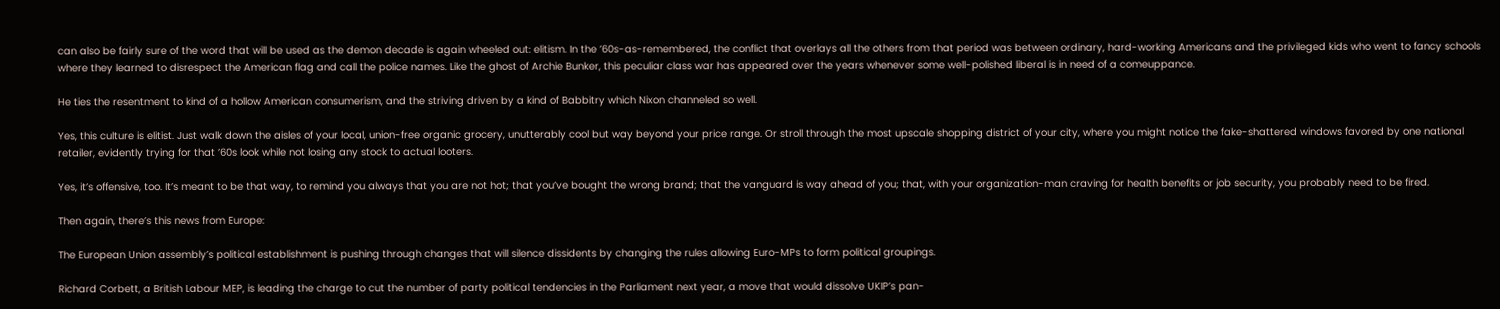can also be fairly sure of the word that will be used as the demon decade is again wheeled out: elitism. In the ’60s-as-remembered, the conflict that overlays all the others from that period was between ordinary, hard-working Americans and the privileged kids who went to fancy schools where they learned to disrespect the American flag and call the police names. Like the ghost of Archie Bunker, this peculiar class war has appeared over the years whenever some well-polished liberal is in need of a comeuppance.

He ties the resentment to kind of a hollow American consumerism, and the striving driven by a kind of Babbitry which Nixon channeled so well.

Yes, this culture is elitist. Just walk down the aisles of your local, union-free organic grocery, unutterably cool but way beyond your price range. Or stroll through the most upscale shopping district of your city, where you might notice the fake-shattered windows favored by one national retailer, evidently trying for that ’60s look while not losing any stock to actual looters.

Yes, it’s offensive, too. It’s meant to be that way, to remind you always that you are not hot; that you’ve bought the wrong brand; that the vanguard is way ahead of you; that, with your organization-man craving for health benefits or job security, you probably need to be fired.

Then again, there’s this news from Europe:

The European Union assembly’s political establishment is pushing through changes that will silence dissidents by changing the rules allowing Euro-MPs to form political groupings.

Richard Corbett, a British Labour MEP, is leading the charge to cut the number of party political tendencies in the Parliament next year, a move that would dissolve UKIP’s pan-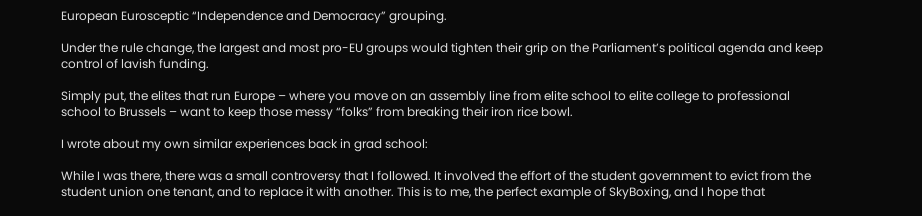European Eurosceptic “Independence and Democracy” grouping.

Under the rule change, the largest and most pro-EU groups would tighten their grip on the Parliament’s political agenda and keep control of lavish funding.

Simply put, the elites that run Europe – where you move on an assembly line from elite school to elite college to professional school to Brussels – want to keep those messy “folks” from breaking their iron rice bowl.

I wrote about my own similar experiences back in grad school:

While I was there, there was a small controversy that I followed. It involved the effort of the student government to evict from the student union one tenant, and to replace it with another. This is to me, the perfect example of SkyBoxing, and I hope that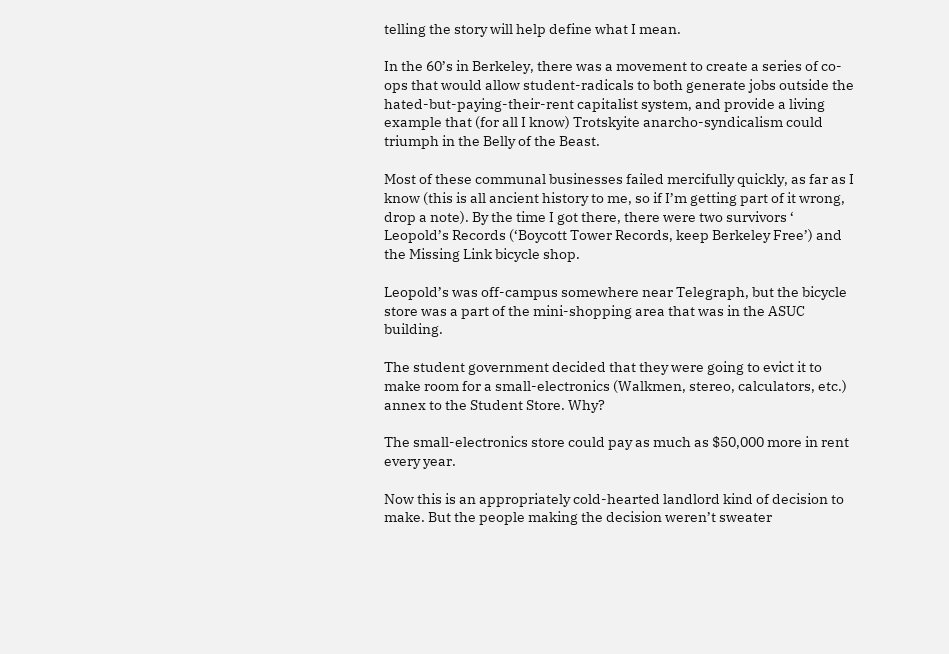telling the story will help define what I mean.

In the 60’s in Berkeley, there was a movement to create a series of co-ops that would allow student-radicals to both generate jobs outside the hated-but-paying-their-rent capitalist system, and provide a living example that (for all I know) Trotskyite anarcho-syndicalism could triumph in the Belly of the Beast.

Most of these communal businesses failed mercifully quickly, as far as I know (this is all ancient history to me, so if I’m getting part of it wrong, drop a note). By the time I got there, there were two survivors ‘ Leopold’s Records (‘Boycott Tower Records, keep Berkeley Free’) and the Missing Link bicycle shop.

Leopold’s was off-campus somewhere near Telegraph, but the bicycle store was a part of the mini-shopping area that was in the ASUC building.

The student government decided that they were going to evict it to make room for a small-electronics (Walkmen, stereo, calculators, etc.) annex to the Student Store. Why?

The small-electronics store could pay as much as $50,000 more in rent every year.

Now this is an appropriately cold-hearted landlord kind of decision to make. But the people making the decision weren’t sweater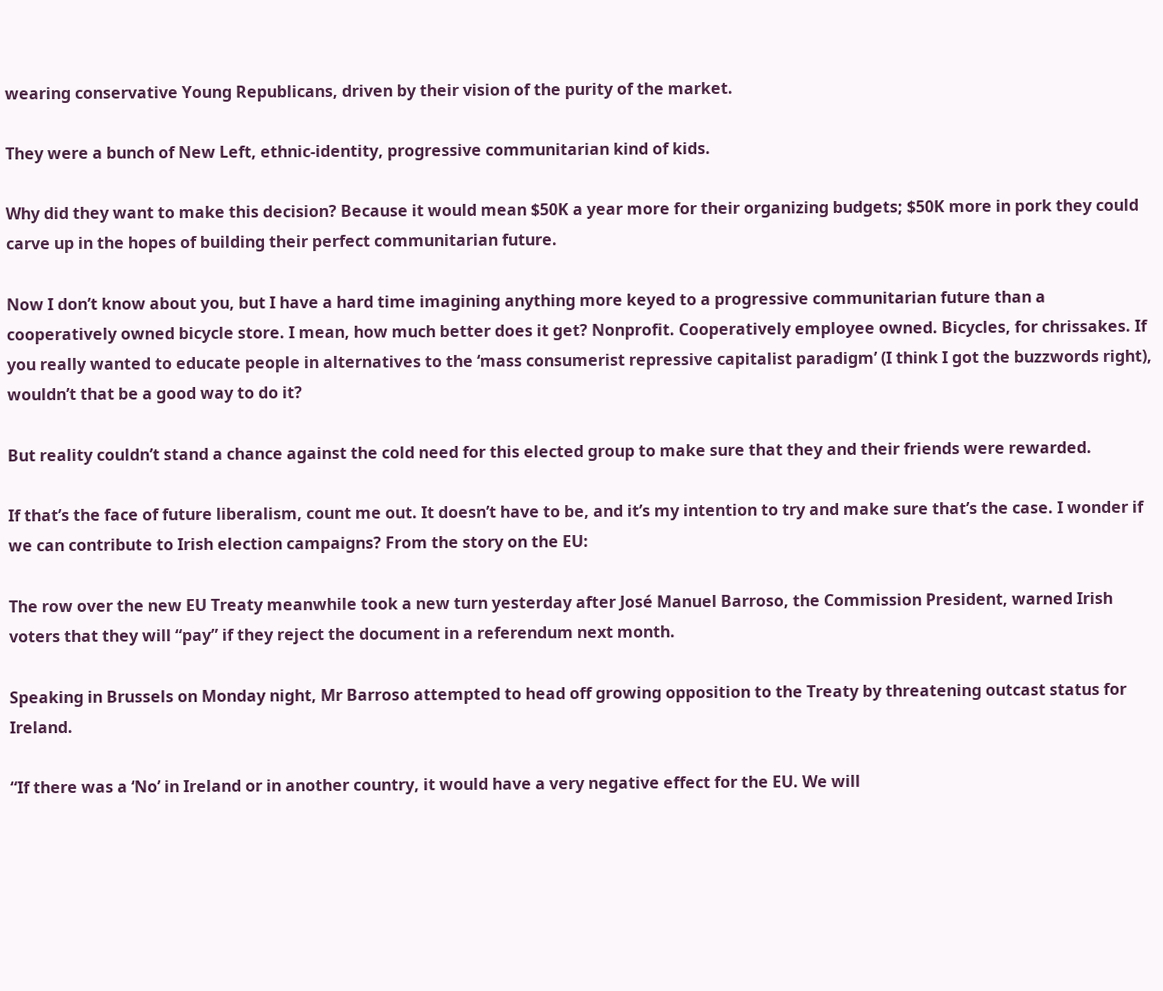wearing conservative Young Republicans, driven by their vision of the purity of the market.

They were a bunch of New Left, ethnic-identity, progressive communitarian kind of kids.

Why did they want to make this decision? Because it would mean $50K a year more for their organizing budgets; $50K more in pork they could carve up in the hopes of building their perfect communitarian future.

Now I don’t know about you, but I have a hard time imagining anything more keyed to a progressive communitarian future than a cooperatively owned bicycle store. I mean, how much better does it get? Nonprofit. Cooperatively employee owned. Bicycles, for chrissakes. If you really wanted to educate people in alternatives to the ‘mass consumerist repressive capitalist paradigm’ (I think I got the buzzwords right), wouldn’t that be a good way to do it?

But reality couldn’t stand a chance against the cold need for this elected group to make sure that they and their friends were rewarded.

If that’s the face of future liberalism, count me out. It doesn’t have to be, and it’s my intention to try and make sure that’s the case. I wonder if we can contribute to Irish election campaigns? From the story on the EU:

The row over the new EU Treaty meanwhile took a new turn yesterday after José Manuel Barroso, the Commission President, warned Irish voters that they will “pay” if they reject the document in a referendum next month.

Speaking in Brussels on Monday night, Mr Barroso attempted to head off growing opposition to the Treaty by threatening outcast status for Ireland.

“If there was a ‘No’ in Ireland or in another country, it would have a very negative effect for the EU. We will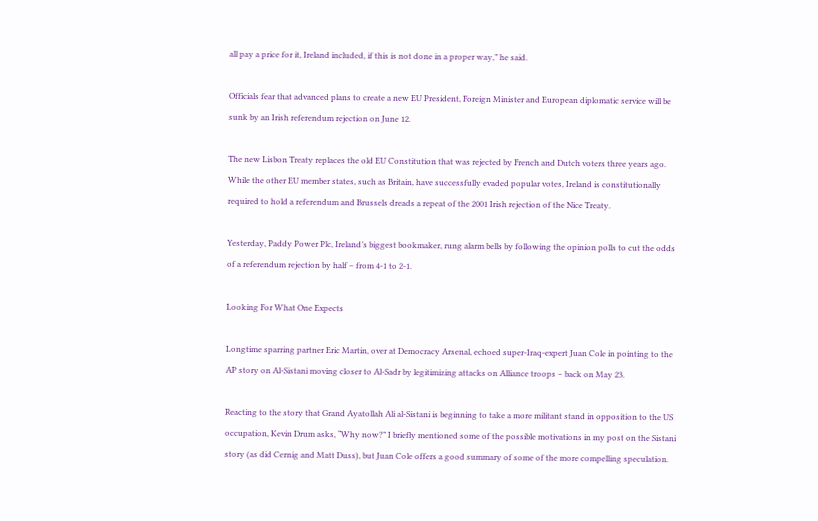all pay a price for it, Ireland included, if this is not done in a proper way,” he said.

Officials fear that advanced plans to create a new EU President, Foreign Minister and European diplomatic service will be sunk by an Irish referendum rejection on June 12.

The new Lisbon Treaty replaces the old EU Constitution that was rejected by French and Dutch voters three years ago. While the other EU member states, such as Britain, have successfully evaded popular votes, Ireland is constitutionally required to hold a referendum and Brussels dreads a repeat of the 2001 Irish rejection of the Nice Treaty.

Yesterday, Paddy Power Plc, Ireland’s biggest bookmaker, rung alarm bells by following the opinion polls to cut the odds of a referendum rejection by half – from 4-1 to 2-1.

Looking For What One Expects

Longtime sparring partner Eric Martin, over at Democracy Arsenal, echoed super-Iraq-expert Juan Cole in pointing to the AP story on Al-Sistani moving closer to Al-Sadr by legitimizing attacks on Alliance troops – back on May 23.

Reacting to the story that Grand Ayatollah Ali al-Sistani is beginning to take a more militant stand in opposition to the US occupation, Kevin Drum asks, “Why now?” I briefly mentioned some of the possible motivations in my post on the Sistani story (as did Cernig and Matt Duss), but Juan Cole offers a good summary of some of the more compelling speculation.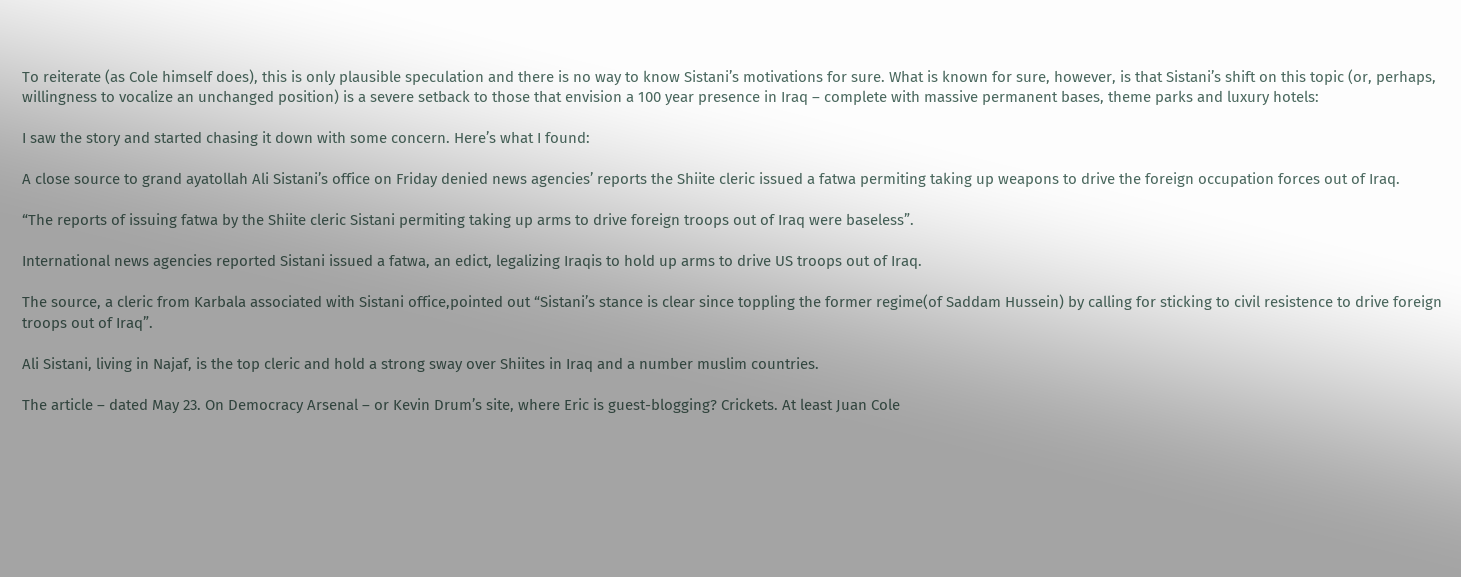To reiterate (as Cole himself does), this is only plausible speculation and there is no way to know Sistani’s motivations for sure. What is known for sure, however, is that Sistani’s shift on this topic (or, perhaps, willingness to vocalize an unchanged position) is a severe setback to those that envision a 100 year presence in Iraq – complete with massive permanent bases, theme parks and luxury hotels:

I saw the story and started chasing it down with some concern. Here’s what I found:

A close source to grand ayatollah Ali Sistani’s office on Friday denied news agencies’ reports the Shiite cleric issued a fatwa permiting taking up weapons to drive the foreign occupation forces out of Iraq.

“The reports of issuing fatwa by the Shiite cleric Sistani permiting taking up arms to drive foreign troops out of Iraq were baseless”.

International news agencies reported Sistani issued a fatwa, an edict, legalizing Iraqis to hold up arms to drive US troops out of Iraq.

The source, a cleric from Karbala associated with Sistani office,pointed out “Sistani’s stance is clear since toppling the former regime(of Saddam Hussein) by calling for sticking to civil resistence to drive foreign troops out of Iraq”.

Ali Sistani, living in Najaf, is the top cleric and hold a strong sway over Shiites in Iraq and a number muslim countries.

The article – dated May 23. On Democracy Arsenal – or Kevin Drum’s site, where Eric is guest-blogging? Crickets. At least Juan Cole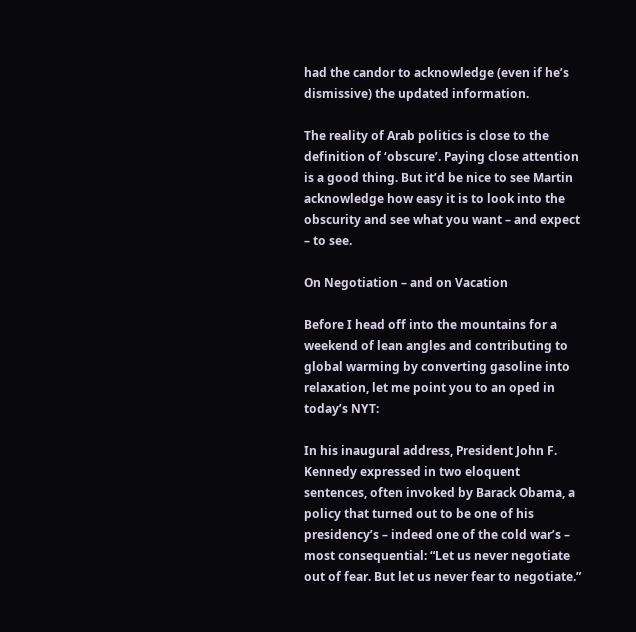had the candor to acknowledge (even if he’s dismissive) the updated information.

The reality of Arab politics is close to the definition of ‘obscure’. Paying close attention is a good thing. But it’d be nice to see Martin acknowledge how easy it is to look into the obscurity and see what you want – and expect – to see.

On Negotiation – and on Vacation

Before I head off into the mountains for a weekend of lean angles and contributing to global warming by converting gasoline into relaxation, let me point you to an oped in today’s NYT:

In his inaugural address, President John F. Kennedy expressed in two eloquent sentences, often invoked by Barack Obama, a policy that turned out to be one of his presidency’s – indeed one of the cold war’s – most consequential: “Let us never negotiate out of fear. But let us never fear to negotiate.”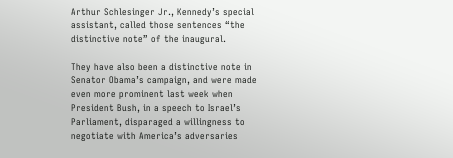Arthur Schlesinger Jr., Kennedy’s special assistant, called those sentences “the distinctive note” of the inaugural.

They have also been a distinctive note in Senator Obama’s campaign, and were made even more prominent last week when President Bush, in a speech to Israel’s Parliament, disparaged a willingness to negotiate with America’s adversaries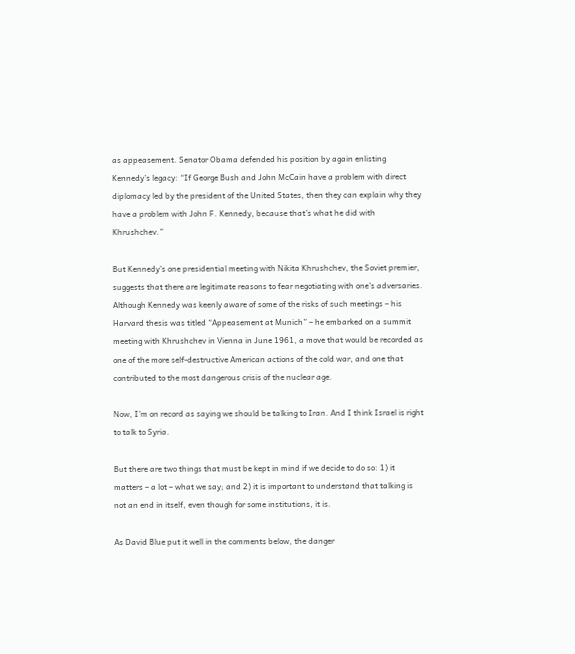as appeasement. Senator Obama defended his position by again enlisting Kennedy’s legacy: “If George Bush and John McCain have a problem with direct diplomacy led by the president of the United States, then they can explain why they have a problem with John F. Kennedy, because that’s what he did with Khrushchev.”

But Kennedy’s one presidential meeting with Nikita Khrushchev, the Soviet premier, suggests that there are legitimate reasons to fear negotiating with one’s adversaries. Although Kennedy was keenly aware of some of the risks of such meetings – his Harvard thesis was titled “Appeasement at Munich” – he embarked on a summit meeting with Khrushchev in Vienna in June 1961, a move that would be recorded as one of the more self-destructive American actions of the cold war, and one that contributed to the most dangerous crisis of the nuclear age.

Now, I’m on record as saying we should be talking to Iran. And I think Israel is right to talk to Syria.

But there are two things that must be kept in mind if we decide to do so: 1) it matters – a lot – what we say; and 2) it is important to understand that talking is not an end in itself, even though for some institutions, it is.

As David Blue put it well in the comments below, the danger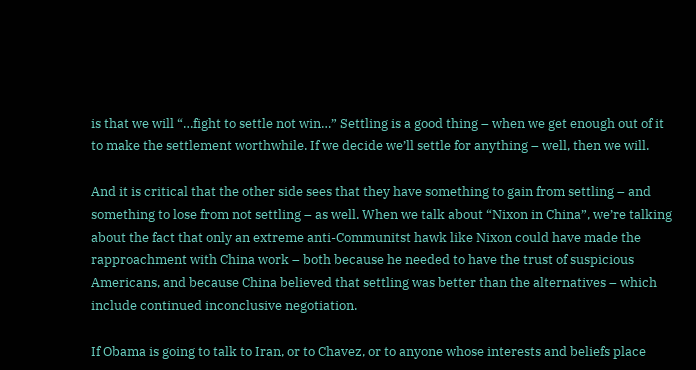is that we will “…fight to settle not win…” Settling is a good thing – when we get enough out of it to make the settlement worthwhile. If we decide we’ll settle for anything – well, then we will.

And it is critical that the other side sees that they have something to gain from settling – and something to lose from not settling – as well. When we talk about “Nixon in China”, we’re talking about the fact that only an extreme anti-Communitst hawk like Nixon could have made the rapproachment with China work – both because he needed to have the trust of suspicious Americans, and because China believed that settling was better than the alternatives – which include continued inconclusive negotiation.

If Obama is going to talk to Iran, or to Chavez, or to anyone whose interests and beliefs place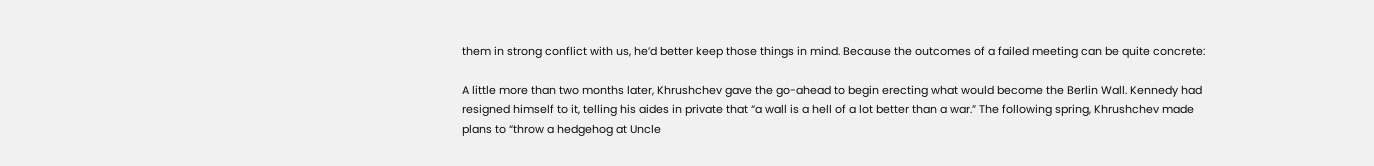them in strong conflict with us, he’d better keep those things in mind. Because the outcomes of a failed meeting can be quite concrete:

A little more than two months later, Khrushchev gave the go-ahead to begin erecting what would become the Berlin Wall. Kennedy had resigned himself to it, telling his aides in private that “a wall is a hell of a lot better than a war.” The following spring, Khrushchev made plans to “throw a hedgehog at Uncle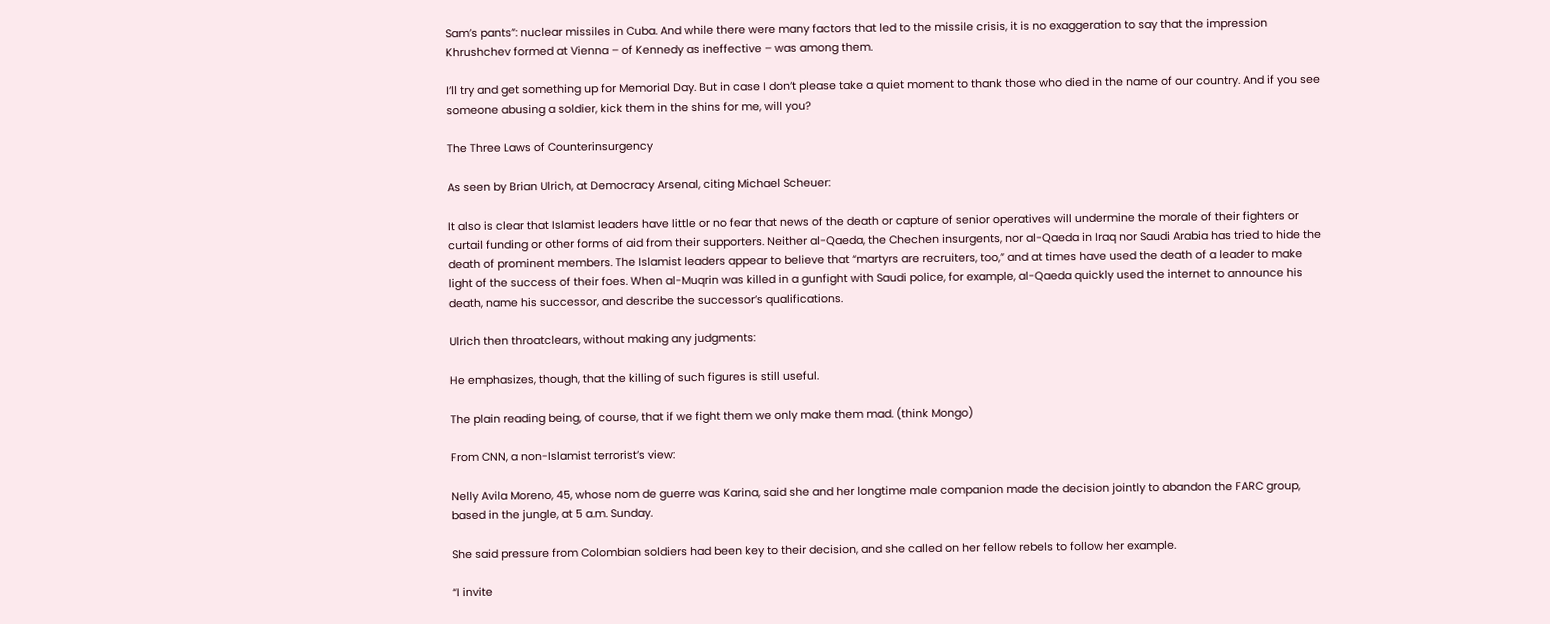Sam’s pants”: nuclear missiles in Cuba. And while there were many factors that led to the missile crisis, it is no exaggeration to say that the impression Khrushchev formed at Vienna – of Kennedy as ineffective – was among them.

I’ll try and get something up for Memorial Day. But in case I don’t please take a quiet moment to thank those who died in the name of our country. And if you see someone abusing a soldier, kick them in the shins for me, will you?

The Three Laws of Counterinsurgency

As seen by Brian Ulrich, at Democracy Arsenal, citing Michael Scheuer:

It also is clear that Islamist leaders have little or no fear that news of the death or capture of senior operatives will undermine the morale of their fighters or curtail funding or other forms of aid from their supporters. Neither al-Qaeda, the Chechen insurgents, nor al-Qaeda in Iraq nor Saudi Arabia has tried to hide the death of prominent members. The Islamist leaders appear to believe that “martyrs are recruiters, too,” and at times have used the death of a leader to make light of the success of their foes. When al-Muqrin was killed in a gunfight with Saudi police, for example, al-Qaeda quickly used the internet to announce his death, name his successor, and describe the successor’s qualifications.

Ulrich then throatclears, without making any judgments:

He emphasizes, though, that the killing of such figures is still useful.

The plain reading being, of course, that if we fight them we only make them mad. (think Mongo)

From CNN, a non-Islamist terrorist’s view:

Nelly Avila Moreno, 45, whose nom de guerre was Karina, said she and her longtime male companion made the decision jointly to abandon the FARC group, based in the jungle, at 5 a.m. Sunday.

She said pressure from Colombian soldiers had been key to their decision, and she called on her fellow rebels to follow her example.

“I invite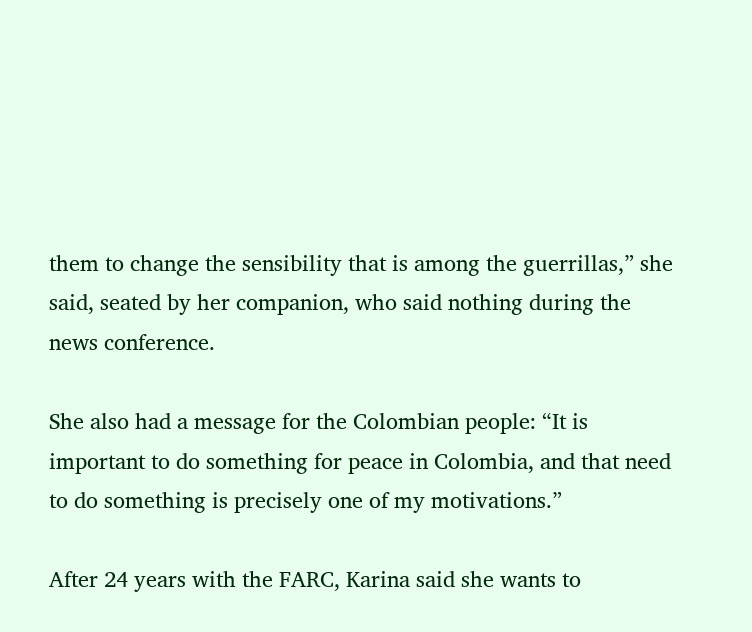them to change the sensibility that is among the guerrillas,” she said, seated by her companion, who said nothing during the news conference.

She also had a message for the Colombian people: “It is important to do something for peace in Colombia, and that need to do something is precisely one of my motivations.”

After 24 years with the FARC, Karina said she wants to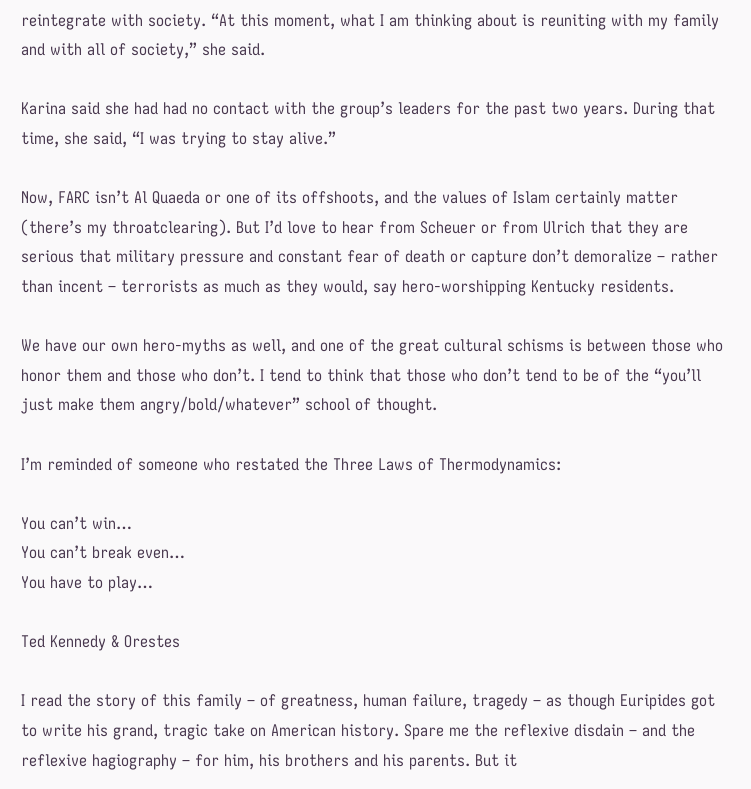reintegrate with society. “At this moment, what I am thinking about is reuniting with my family and with all of society,” she said.

Karina said she had had no contact with the group’s leaders for the past two years. During that time, she said, “I was trying to stay alive.”

Now, FARC isn’t Al Quaeda or one of its offshoots, and the values of Islam certainly matter (there’s my throatclearing). But I’d love to hear from Scheuer or from Ulrich that they are serious that military pressure and constant fear of death or capture don’t demoralize – rather than incent – terrorists as much as they would, say hero-worshipping Kentucky residents.

We have our own hero-myths as well, and one of the great cultural schisms is between those who honor them and those who don’t. I tend to think that those who don’t tend to be of the “you’ll just make them angry/bold/whatever” school of thought.

I’m reminded of someone who restated the Three Laws of Thermodynamics:

You can’t win…
You can’t break even…
You have to play…

Ted Kennedy & Orestes

I read the story of this family – of greatness, human failure, tragedy – as though Euripides got to write his grand, tragic take on American history. Spare me the reflexive disdain – and the reflexive hagiography – for him, his brothers and his parents. But it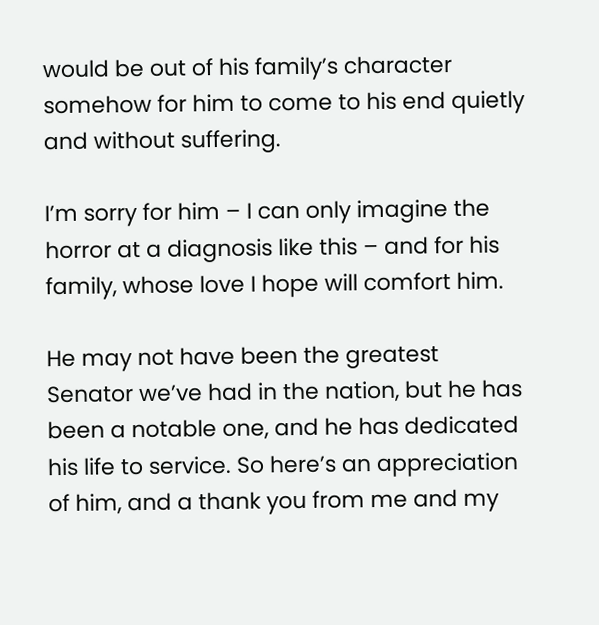would be out of his family’s character somehow for him to come to his end quietly and without suffering.

I’m sorry for him – I can only imagine the horror at a diagnosis like this – and for his family, whose love I hope will comfort him.

He may not have been the greatest Senator we’ve had in the nation, but he has been a notable one, and he has dedicated his life to service. So here’s an appreciation of him, and a thank you from me and my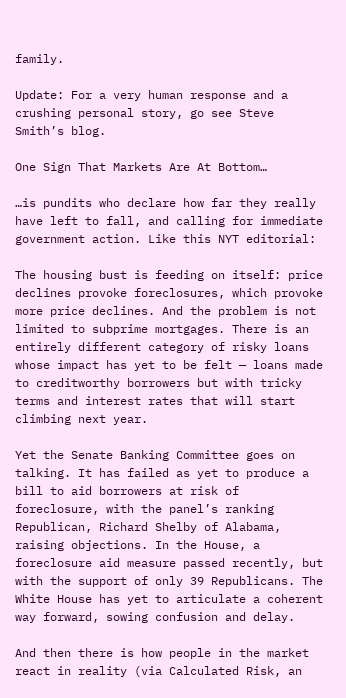family.

Update: For a very human response and a crushing personal story, go see Steve Smith’s blog.

One Sign That Markets Are At Bottom…

…is pundits who declare how far they really have left to fall, and calling for immediate government action. Like this NYT editorial:

The housing bust is feeding on itself: price declines provoke foreclosures, which provoke more price declines. And the problem is not limited to subprime mortgages. There is an entirely different category of risky loans whose impact has yet to be felt — loans made to creditworthy borrowers but with tricky terms and interest rates that will start climbing next year.

Yet the Senate Banking Committee goes on talking. It has failed as yet to produce a bill to aid borrowers at risk of foreclosure, with the panel’s ranking Republican, Richard Shelby of Alabama, raising objections. In the House, a foreclosure aid measure passed recently, but with the support of only 39 Republicans. The White House has yet to articulate a coherent way forward, sowing confusion and delay.

And then there is how people in the market react in reality (via Calculated Risk, an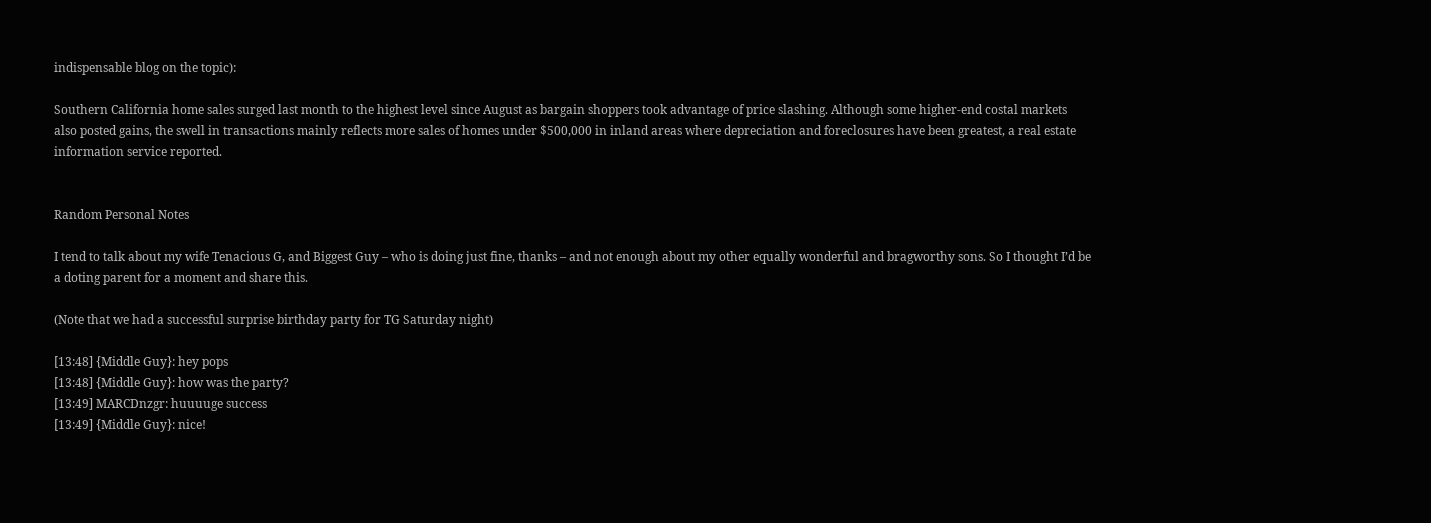indispensable blog on the topic):

Southern California home sales surged last month to the highest level since August as bargain shoppers took advantage of price slashing. Although some higher-end costal markets also posted gains, the swell in transactions mainly reflects more sales of homes under $500,000 in inland areas where depreciation and foreclosures have been greatest, a real estate information service reported.


Random Personal Notes

I tend to talk about my wife Tenacious G, and Biggest Guy – who is doing just fine, thanks – and not enough about my other equally wonderful and bragworthy sons. So I thought I’d be a doting parent for a moment and share this.

(Note that we had a successful surprise birthday party for TG Saturday night)

[13:48] {Middle Guy}: hey pops
[13:48] {Middle Guy}: how was the party?
[13:49] MARCDnzgr: huuuuge success
[13:49] {Middle Guy}: nice!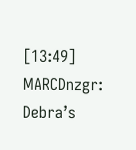[13:49] MARCDnzgr: Debra’s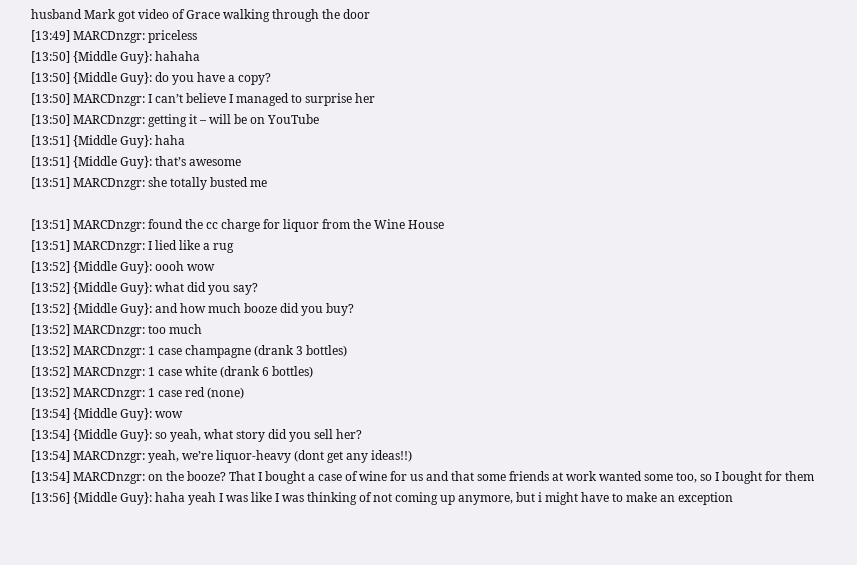husband Mark got video of Grace walking through the door
[13:49] MARCDnzgr: priceless
[13:50] {Middle Guy}: hahaha
[13:50] {Middle Guy}: do you have a copy?
[13:50] MARCDnzgr: I can’t believe I managed to surprise her
[13:50] MARCDnzgr: getting it – will be on YouTube
[13:51] {Middle Guy}: haha
[13:51] {Middle Guy}: that’s awesome
[13:51] MARCDnzgr: she totally busted me

[13:51] MARCDnzgr: found the cc charge for liquor from the Wine House
[13:51] MARCDnzgr: I lied like a rug
[13:52] {Middle Guy}: oooh wow
[13:52] {Middle Guy}: what did you say?
[13:52] {Middle Guy}: and how much booze did you buy?
[13:52] MARCDnzgr: too much
[13:52] MARCDnzgr: 1 case champagne (drank 3 bottles)
[13:52] MARCDnzgr: 1 case white (drank 6 bottles)
[13:52] MARCDnzgr: 1 case red (none)
[13:54] {Middle Guy}: wow
[13:54] {Middle Guy}: so yeah, what story did you sell her?
[13:54] MARCDnzgr: yeah, we’re liquor-heavy (dont get any ideas!!)
[13:54] MARCDnzgr: on the booze? That I bought a case of wine for us and that some friends at work wanted some too, so I bought for them
[13:56] {Middle Guy}: haha yeah I was like I was thinking of not coming up anymore, but i might have to make an exception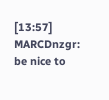[13:57] MARCDnzgr: be nice to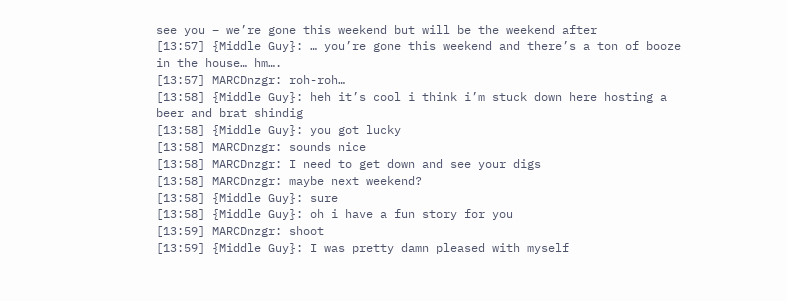see you – we’re gone this weekend but will be the weekend after
[13:57] {Middle Guy}: … you’re gone this weekend and there’s a ton of booze in the house… hm….
[13:57] MARCDnzgr: roh-roh…
[13:58] {Middle Guy}: heh it’s cool i think i’m stuck down here hosting a beer and brat shindig
[13:58] {Middle Guy}: you got lucky
[13:58] MARCDnzgr: sounds nice
[13:58] MARCDnzgr: I need to get down and see your digs
[13:58] MARCDnzgr: maybe next weekend?
[13:58] {Middle Guy}: sure
[13:58] {Middle Guy}: oh i have a fun story for you
[13:59] MARCDnzgr: shoot
[13:59] {Middle Guy}: I was pretty damn pleased with myself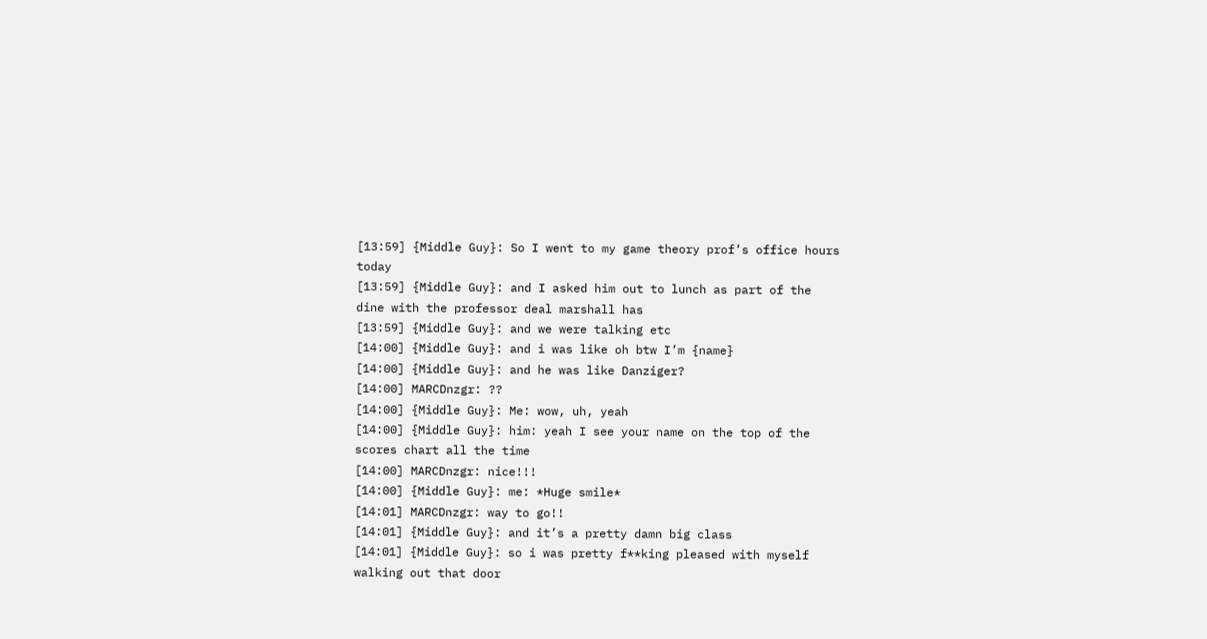[13:59] {Middle Guy}: So I went to my game theory prof’s office hours today
[13:59] {Middle Guy}: and I asked him out to lunch as part of the dine with the professor deal marshall has
[13:59] {Middle Guy}: and we were talking etc
[14:00] {Middle Guy}: and i was like oh btw I’m {name}
[14:00] {Middle Guy}: and he was like Danziger?
[14:00] MARCDnzgr: ??
[14:00] {Middle Guy}: Me: wow, uh, yeah
[14:00] {Middle Guy}: him: yeah I see your name on the top of the scores chart all the time
[14:00] MARCDnzgr: nice!!!
[14:00] {Middle Guy}: me: *Huge smile*
[14:01] MARCDnzgr: way to go!!
[14:01] {Middle Guy}: and it’s a pretty damn big class
[14:01] {Middle Guy}: so i was pretty f**king pleased with myself walking out that door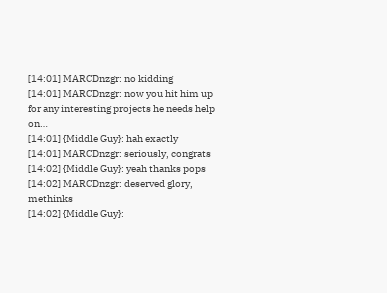[14:01] MARCDnzgr: no kidding
[14:01] MARCDnzgr: now you hit him up for any interesting projects he needs help on…
[14:01] {Middle Guy}: hah exactly
[14:01] MARCDnzgr: seriously, congrats
[14:02] {Middle Guy}: yeah thanks pops
[14:02] MARCDnzgr: deserved glory, methinks
[14:02] {Middle Guy}: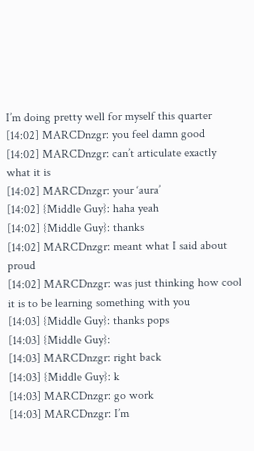I’m doing pretty well for myself this quarter
[14:02] MARCDnzgr: you feel damn good
[14:02] MARCDnzgr: can’t articulate exactly what it is
[14:02] MARCDnzgr: your ‘aura’
[14:02] {Middle Guy}: haha yeah
[14:02] {Middle Guy}: thanks
[14:02] MARCDnzgr: meant what I said about proud
[14:02] MARCDnzgr: was just thinking how cool it is to be learning something with you
[14:03] {Middle Guy}: thanks pops
[14:03] {Middle Guy}:
[14:03] MARCDnzgr: right back
[14:03] {Middle Guy}: k
[14:03] MARCDnzgr: go work
[14:03] MARCDnzgr: I’m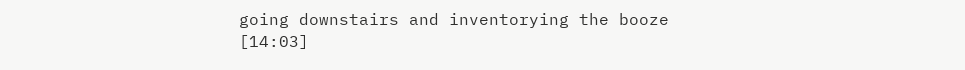going downstairs and inventorying the booze
[14:03]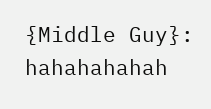{Middle Guy}: hahahahahah